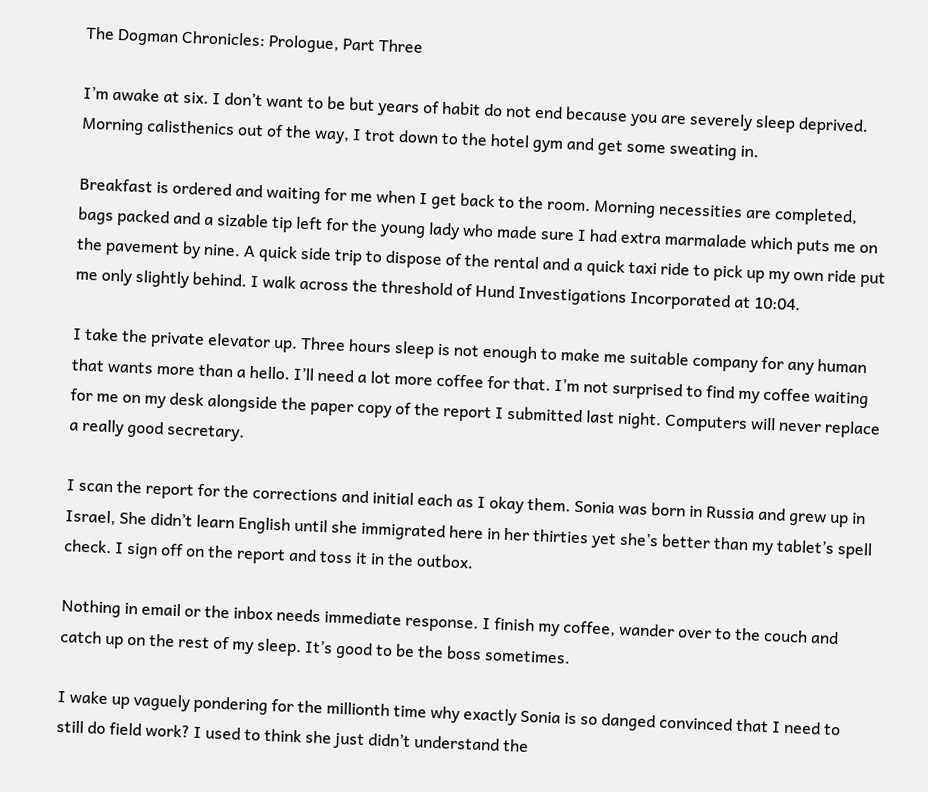The Dogman Chronicles: Prologue, Part Three

I’m awake at six. I don’t want to be but years of habit do not end because you are severely sleep deprived. Morning calisthenics out of the way, I trot down to the hotel gym and get some sweating in.

Breakfast is ordered and waiting for me when I get back to the room. Morning necessities are completed, bags packed and a sizable tip left for the young lady who made sure I had extra marmalade which puts me on the pavement by nine. A quick side trip to dispose of the rental and a quick taxi ride to pick up my own ride put me only slightly behind. I walk across the threshold of Hund Investigations Incorporated at 10:04.

I take the private elevator up. Three hours sleep is not enough to make me suitable company for any human that wants more than a hello. I’ll need a lot more coffee for that. I’m not surprised to find my coffee waiting for me on my desk alongside the paper copy of the report I submitted last night. Computers will never replace a really good secretary.

I scan the report for the corrections and initial each as I okay them. Sonia was born in Russia and grew up in Israel, She didn’t learn English until she immigrated here in her thirties yet she’s better than my tablet’s spell check. I sign off on the report and toss it in the outbox.

Nothing in email or the inbox needs immediate response. I finish my coffee, wander over to the couch and catch up on the rest of my sleep. It’s good to be the boss sometimes.

I wake up vaguely pondering for the millionth time why exactly Sonia is so danged convinced that I need to still do field work? I used to think she just didn’t understand the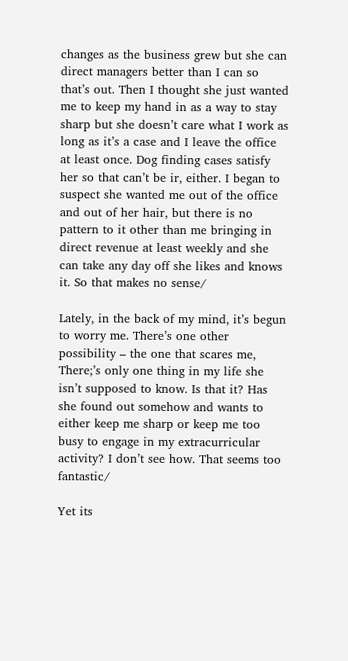changes as the business grew but she can direct managers better than I can so that’s out. Then I thought she just wanted me to keep my hand in as a way to stay sharp but she doesn’t care what I work as long as it’s a case and I leave the office at least once. Dog finding cases satisfy her so that can’t be ir, either. I began to suspect she wanted me out of the office and out of her hair, but there is no pattern to it other than me bringing in direct revenue at least weekly and she can take any day off she likes and knows it. So that makes no sense/

Lately, in the back of my mind, it’s begun to worry me. There’s one other possibility – the one that scares me, There;’s only one thing in my life she isn’t supposed to know. Is that it? Has she found out somehow and wants to either keep me sharp or keep me too busy to engage in my extracurricular activity? I don’t see how. That seems too fantastic/

Yet its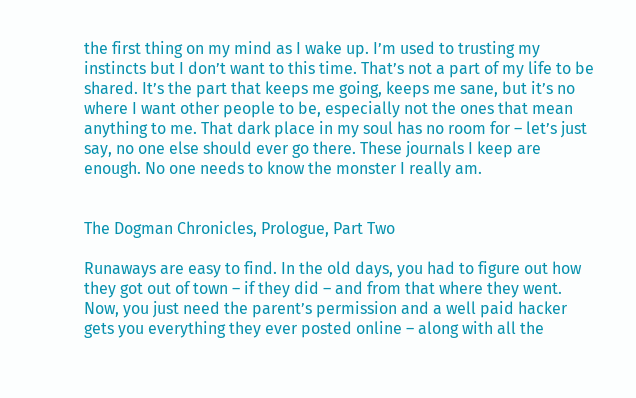the first thing on my mind as I wake up. I’m used to trusting my instincts but I don’t want to this time. That’s not a part of my life to be shared. It’s the part that keeps me going, keeps me sane, but it’s no where I want other people to be, especially not the ones that mean anything to me. That dark place in my soul has no room for – let’s just say, no one else should ever go there. These journals I keep are enough. No one needs to know the monster I really am.


The Dogman Chronicles, Prologue, Part Two

Runaways are easy to find. In the old days, you had to figure out how they got out of town – if they did – and from that where they went. Now, you just need the parent’s permission and a well paid hacker gets you everything they ever posted online – along with all the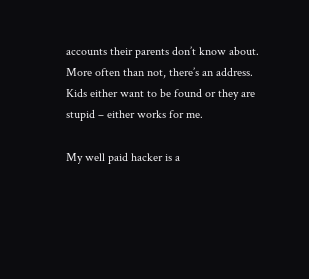accounts their parents don’t know about. More often than not, there’s an address. Kids either want to be found or they are stupid – either works for me.

My well paid hacker is a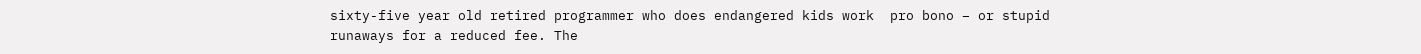sixty-five year old retired programmer who does endangered kids work  pro bono – or stupid runaways for a reduced fee. The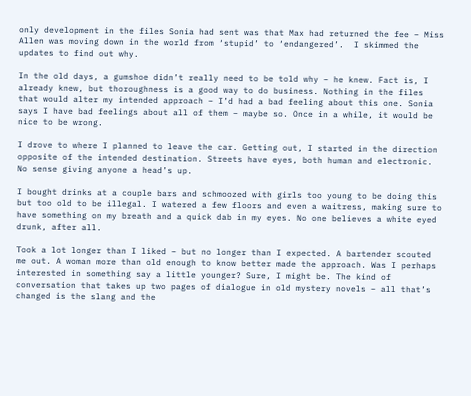only development in the files Sonia had sent was that Max had returned the fee – Miss Allen was moving down in the world from ‘stupid’ to ‘endangered’.  I skimmed the updates to find out why.

In the old days, a gumshoe didn’t really need to be told why – he knew. Fact is, I already knew, but thoroughness is a good way to do business. Nothing in the files that would alter my intended approach – I’d had a bad feeling about this one. Sonia says I have bad feelings about all of them – maybe so. Once in a while, it would be nice to be wrong.

I drove to where I planned to leave the car. Getting out, I started in the direction opposite of the intended destination. Streets have eyes, both human and electronic. No sense giving anyone a head’s up.

I bought drinks at a couple bars and schmoozed with girls too young to be doing this but too old to be illegal. I watered a few floors and even a waitress, making sure to have something on my breath and a quick dab in my eyes. No one believes a white eyed drunk, after all.

Took a lot longer than I liked – but no longer than I expected. A bartender scouted me out. A woman more than old enough to know better made the approach. Was I perhaps interested in something say a little younger? Sure, I might be. The kind of conversation that takes up two pages of dialogue in old mystery novels – all that’s changed is the slang and the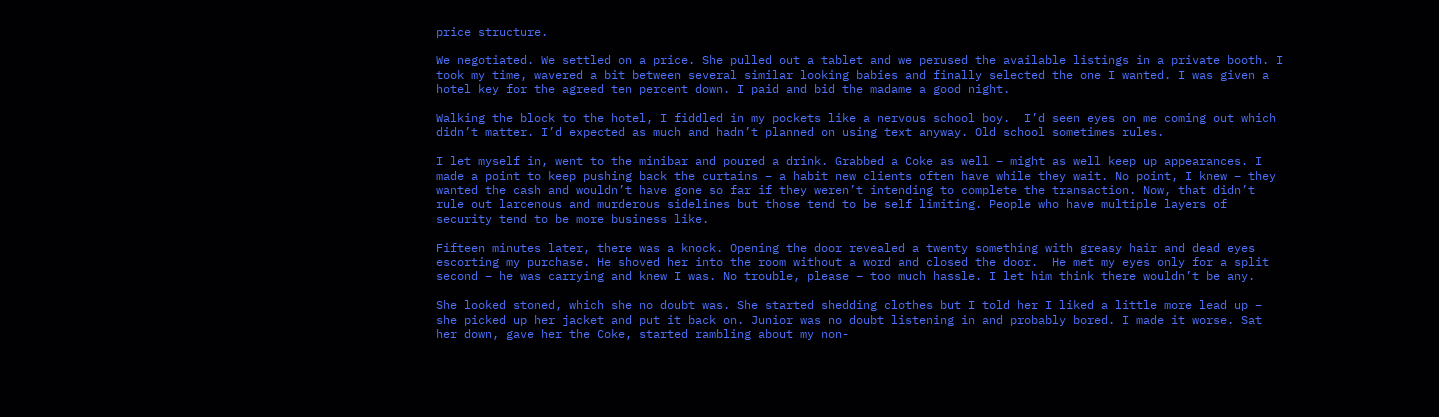price structure.

We negotiated. We settled on a price. She pulled out a tablet and we perused the available listings in a private booth. I took my time, wavered a bit between several similar looking babies and finally selected the one I wanted. I was given a hotel key for the agreed ten percent down. I paid and bid the madame a good night.

Walking the block to the hotel, I fiddled in my pockets like a nervous school boy.  I’d seen eyes on me coming out which didn’t matter. I’d expected as much and hadn’t planned on using text anyway. Old school sometimes rules.

I let myself in, went to the minibar and poured a drink. Grabbed a Coke as well – might as well keep up appearances. I made a point to keep pushing back the curtains – a habit new clients often have while they wait. No point, I knew – they wanted the cash and wouldn’t have gone so far if they weren’t intending to complete the transaction. Now, that didn’t rule out larcenous and murderous sidelines but those tend to be self limiting. People who have multiple layers of security tend to be more business like.

Fifteen minutes later, there was a knock. Opening the door revealed a twenty something with greasy hair and dead eyes escorting my purchase. He shoved her into the room without a word and closed the door.  He met my eyes only for a split second – he was carrying and knew I was. No trouble, please – too much hassle. I let him think there wouldn’t be any.

She looked stoned, which she no doubt was. She started shedding clothes but I told her I liked a little more lead up – she picked up her jacket and put it back on. Junior was no doubt listening in and probably bored. I made it worse. Sat her down, gave her the Coke, started rambling about my non-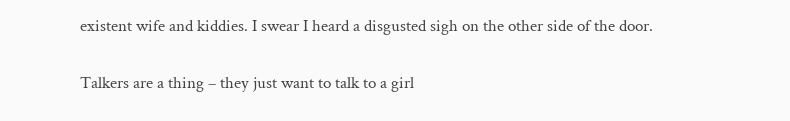existent wife and kiddies. I swear I heard a disgusted sigh on the other side of the door.

Talkers are a thing – they just want to talk to a girl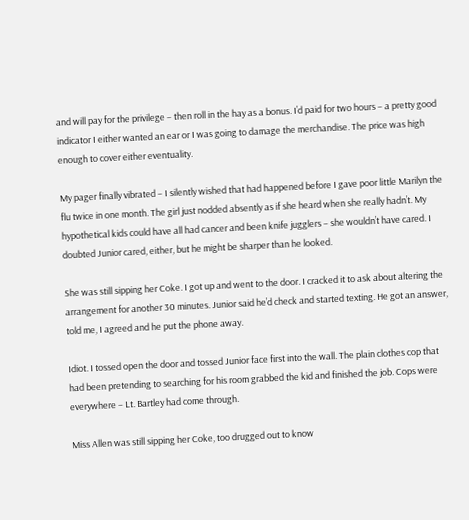and will pay for the privilege – then roll in the hay as a bonus. I’d paid for two hours – a pretty good indicator I either wanted an ear or I was going to damage the merchandise. The price was high enough to cover either eventuality.

My pager finally vibrated – I silently wished that had happened before I gave poor little Marilyn the flu twice in one month. The girl just nodded absently as if she heard when she really hadn’t. My hypothetical kids could have all had cancer and been knife jugglers – she wouldn’t have cared. I doubted Junior cared, either, but he might be sharper than he looked.

She was still sipping her Coke. I got up and went to the door. I cracked it to ask about altering the arrangement for another 30 minutes. Junior said he’d check and started texting. He got an answer, told me, I agreed and he put the phone away.

Idiot. I tossed open the door and tossed Junior face first into the wall. The plain clothes cop that had been pretending to searching for his room grabbed the kid and finished the job. Cops were everywhere – Lt. Bartley had come through.

Miss Allen was still sipping her Coke, too drugged out to know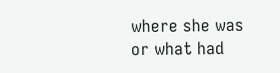where she was or what had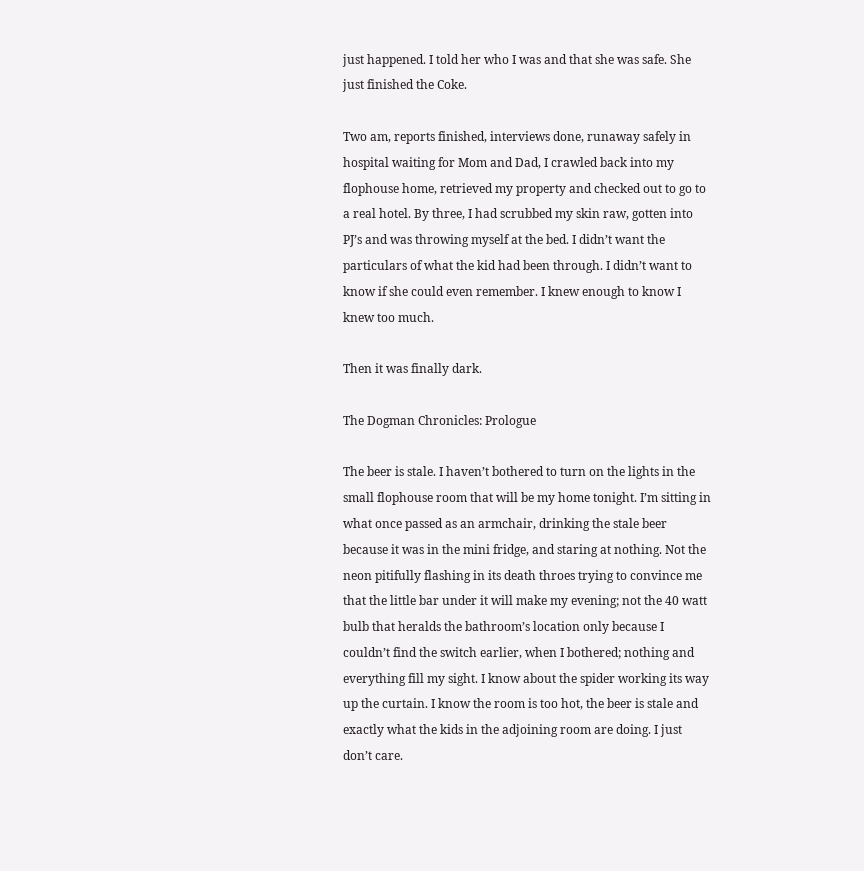just happened. I told her who I was and that she was safe. She just finished the Coke.

Two am, reports finished, interviews done, runaway safely in hospital waiting for Mom and Dad, I crawled back into my flophouse home, retrieved my property and checked out to go to a real hotel. By three, I had scrubbed my skin raw, gotten into PJ’s and was throwing myself at the bed. I didn’t want the particulars of what the kid had been through. I didn’t want to know if she could even remember. I knew enough to know I knew too much.

Then it was finally dark.

The Dogman Chronicles: Prologue

The beer is stale. I haven’t bothered to turn on the lights in the small flophouse room that will be my home tonight. I’m sitting in what once passed as an armchair, drinking the stale beer because it was in the mini fridge, and staring at nothing. Not the neon pitifully flashing in its death throes trying to convince me that the little bar under it will make my evening; not the 40 watt bulb that heralds the bathroom’s location only because I couldn’t find the switch earlier, when I bothered; nothing and everything fill my sight. I know about the spider working its way up the curtain. I know the room is too hot, the beer is stale and exactly what the kids in the adjoining room are doing. I just don’t care.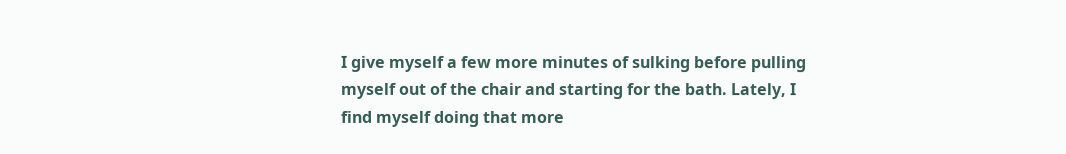I give myself a few more minutes of sulking before pulling myself out of the chair and starting for the bath. Lately, I find myself doing that more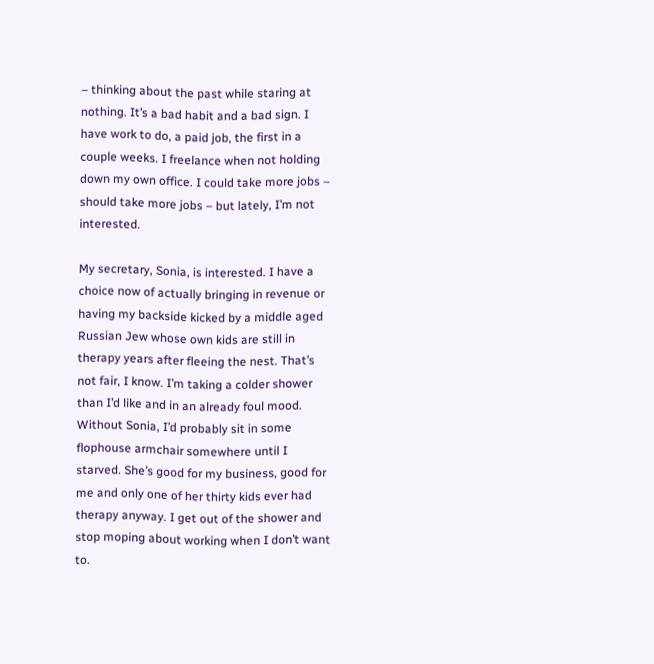– thinking about the past while staring at nothing. It’s a bad habit and a bad sign. I have work to do, a paid job, the first in a couple weeks. I freelance when not holding down my own office. I could take more jobs – should take more jobs – but lately, I’m not interested.

My secretary, Sonia, is interested. I have a choice now of actually bringing in revenue or having my backside kicked by a middle aged Russian Jew whose own kids are still in therapy years after fleeing the nest. That’s not fair, I know. I’m taking a colder shower than I’d like and in an already foul mood. Without Sonia, I’d probably sit in some flophouse armchair somewhere until I starved. She’s good for my business, good for me and only one of her thirty kids ever had therapy anyway. I get out of the shower and stop moping about working when I don’t want to.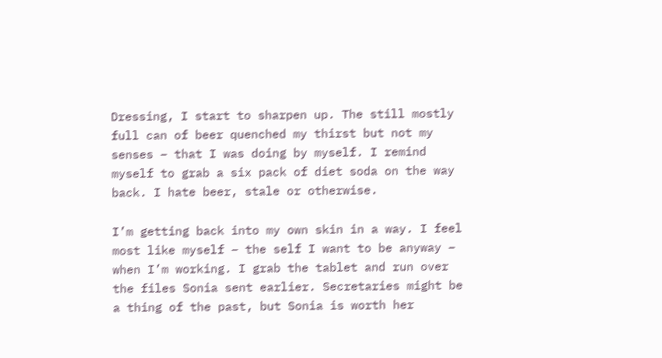Dressing, I start to sharpen up. The still mostly full can of beer quenched my thirst but not my senses – that I was doing by myself. I remind myself to grab a six pack of diet soda on the way back. I hate beer, stale or otherwise.

I’m getting back into my own skin in a way. I feel most like myself – the self I want to be anyway – when I’m working. I grab the tablet and run over the files Sonia sent earlier. Secretaries might be a thing of the past, but Sonia is worth her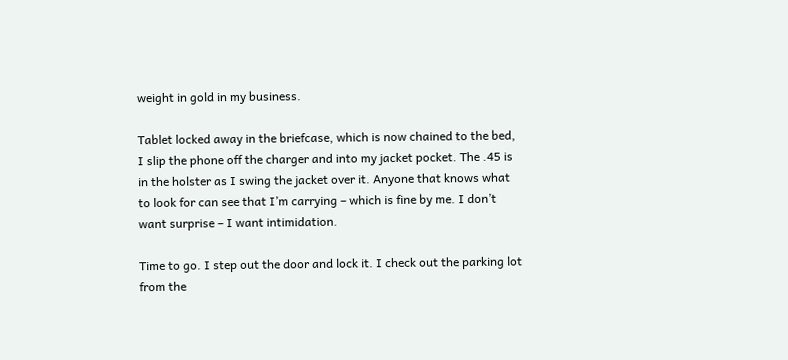weight in gold in my business.

Tablet locked away in the briefcase, which is now chained to the bed, I slip the phone off the charger and into my jacket pocket. The .45 is in the holster as I swing the jacket over it. Anyone that knows what to look for can see that I’m carrying – which is fine by me. I don’t want surprise – I want intimidation.

Time to go. I step out the door and lock it. I check out the parking lot from the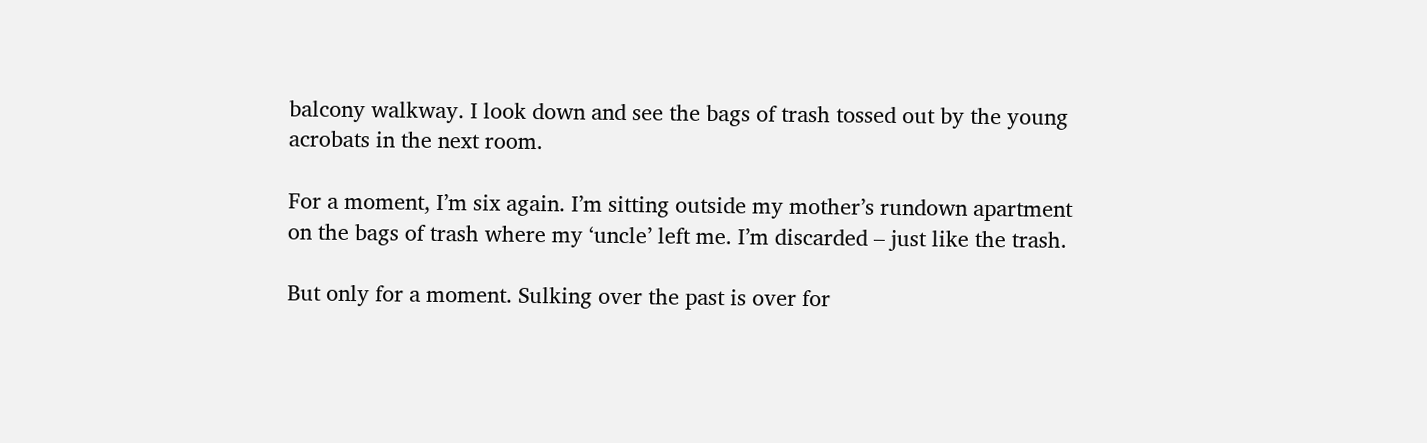balcony walkway. I look down and see the bags of trash tossed out by the young acrobats in the next room.

For a moment, I’m six again. I’m sitting outside my mother’s rundown apartment on the bags of trash where my ‘uncle’ left me. I’m discarded – just like the trash.

But only for a moment. Sulking over the past is over for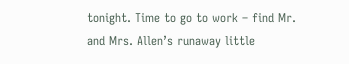tonight. Time to go to work – find Mr. and Mrs. Allen’s runaway little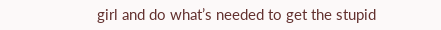girl and do what’s needed to get the stupid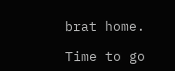brat home.

Time to go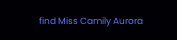find Miss Camily Aurora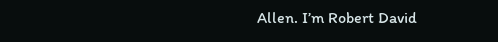Allen. I’m Robert David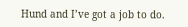Hund and I’ve got a job to do.